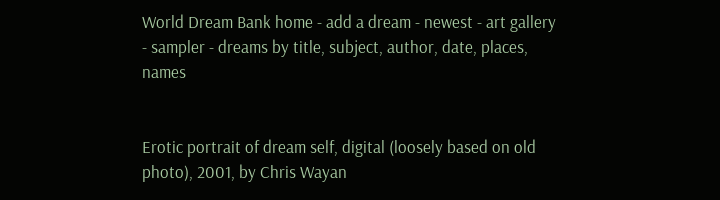World Dream Bank home - add a dream - newest - art gallery - sampler - dreams by title, subject, author, date, places, names


Erotic portrait of dream self, digital (loosely based on old photo), 2001, by Chris Wayan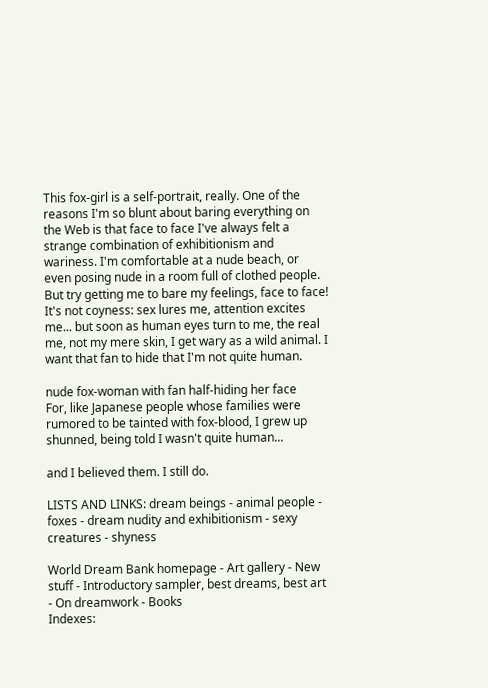This fox-girl is a self-portrait, really. One of the reasons I'm so blunt about baring everything on the Web is that face to face I've always felt a strange combination of exhibitionism and wariness. I'm comfortable at a nude beach, or even posing nude in a room full of clothed people. But try getting me to bare my feelings, face to face! It's not coyness: sex lures me, attention excites me... but soon as human eyes turn to me, the real me, not my mere skin, I get wary as a wild animal. I want that fan to hide that I'm not quite human.

nude fox-woman with fan half-hiding her face
For, like Japanese people whose families were rumored to be tainted with fox-blood, I grew up shunned, being told I wasn't quite human...

and I believed them. I still do.

LISTS AND LINKS: dream beings - animal people - foxes - dream nudity and exhibitionism - sexy creatures - shyness

World Dream Bank homepage - Art gallery - New stuff - Introductory sampler, best dreams, best art - On dreamwork - Books
Indexes: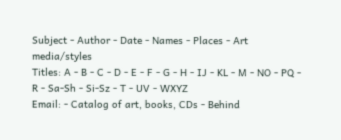Subject - Author - Date - Names - Places - Art media/styles
Titles: A - B - C - D - E - F - G - H - IJ - KL - M - NO - PQ - R - Sa-Sh - Si-Sz - T - UV - WXYZ
Email: - Catalog of art, books, CDs - Behind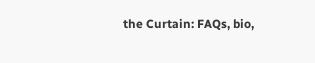the Curtain: FAQs, bio,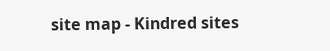site map - Kindred sites